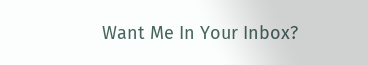Want Me In Your Inbox?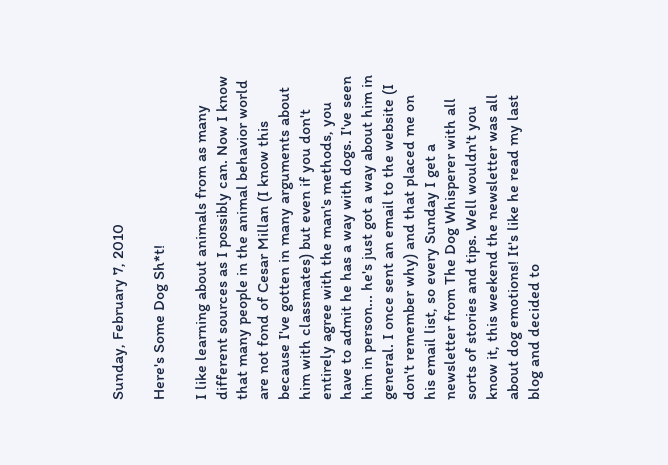Sunday, February 7, 2010

Here's Some Dog Sh*t!

I like learning about animals from as many different sources as I possibly can. Now I know that many people in the animal behavior world are not fond of Cesar Millan (I know this because I've gotten in many arguments about him with classmates) but even if you don't entirely agree with the man's methods, you have to admit he has a way with dogs. I've seen him in person... he's just got a way about him in general. I once sent an email to the website (I don't remember why) and that placed me on his email list, so every Sunday I get a newsletter from The Dog Whisperer with all sorts of stories and tips. Well wouldn't you know it, this weekend the newsletter was all about dog emotions! It's like he read my last blog and decided to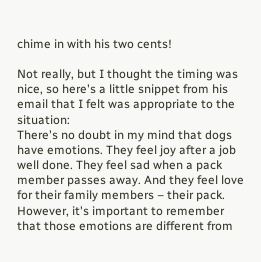chime in with his two cents!

Not really, but I thought the timing was nice, so here's a little snippet from his email that I felt was appropriate to the situation:
There's no doubt in my mind that dogs have emotions. They feel joy after a job well done. They feel sad when a pack member passes away. And they feel love for their family members – their pack.
However, it's important to remember that those emotions are different from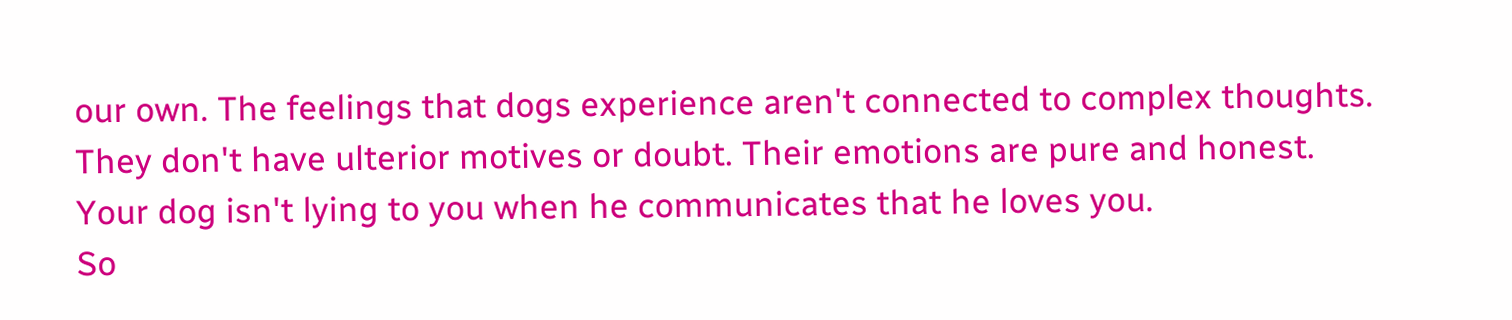our own. The feelings that dogs experience aren't connected to complex thoughts. They don't have ulterior motives or doubt. Their emotions are pure and honest. Your dog isn't lying to you when he communicates that he loves you.
So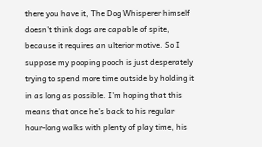there you have it, The Dog Whisperer himself doesn't think dogs are capable of spite, because it requires an ulterior motive. So I suppose my pooping pooch is just desperately trying to spend more time outside by holding it in as long as possible. I'm hoping that this means that once he's back to his regular hour-long walks with plenty of play time, his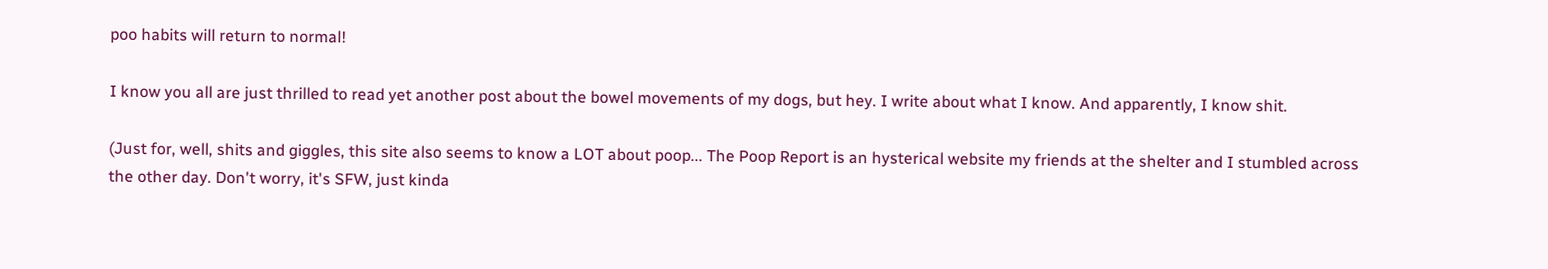poo habits will return to normal!

I know you all are just thrilled to read yet another post about the bowel movements of my dogs, but hey. I write about what I know. And apparently, I know shit.

(Just for, well, shits and giggles, this site also seems to know a LOT about poop... The Poop Report is an hysterical website my friends at the shelter and I stumbled across the other day. Don't worry, it's SFW, just kinda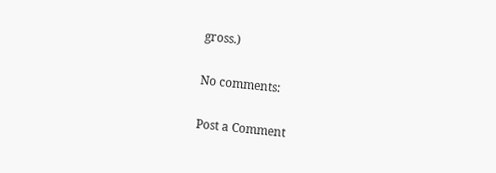gross.)

No comments:

Post a Comment